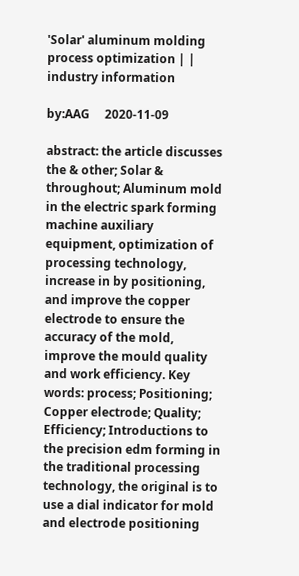'Solar' aluminum molding process optimization | | industry information

by:AAG     2020-11-09

abstract: the article discusses the & other; Solar & throughout; Aluminum mold in the electric spark forming machine auxiliary equipment, optimization of processing technology, increase in by positioning, and improve the copper electrode to ensure the accuracy of the mold, improve the mould quality and work efficiency. Key words: process; Positioning; Copper electrode; Quality; Efficiency; Introductions to the precision edm forming in the traditional processing technology, the original is to use a dial indicator for mold and electrode positioning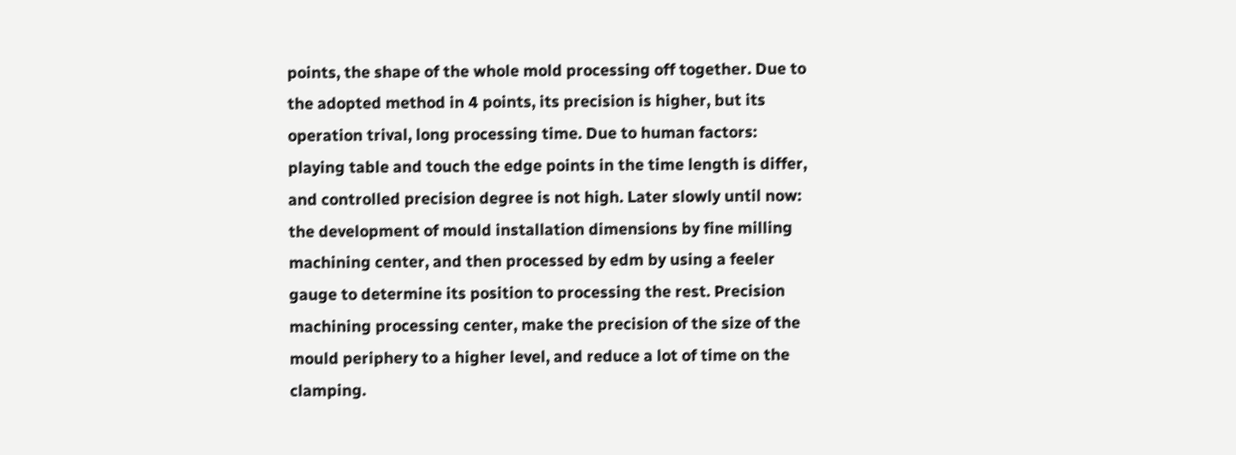points, the shape of the whole mold processing off together. Due to the adopted method in 4 points, its precision is higher, but its operation trival, long processing time. Due to human factors: playing table and touch the edge points in the time length is differ, and controlled precision degree is not high. Later slowly until now: the development of mould installation dimensions by fine milling machining center, and then processed by edm by using a feeler gauge to determine its position to processing the rest. Precision machining processing center, make the precision of the size of the mould periphery to a higher level, and reduce a lot of time on the clamping.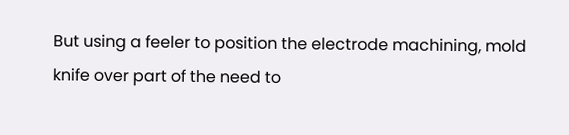But using a feeler to position the electrode machining, mold knife over part of the need to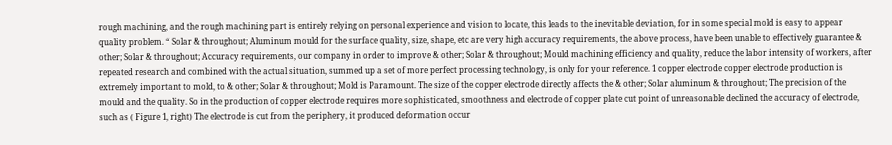rough machining, and the rough machining part is entirely relying on personal experience and vision to locate, this leads to the inevitable deviation, for in some special mold is easy to appear quality problem. “ Solar & throughout; Aluminum mould for the surface quality, size, shape, etc are very high accuracy requirements, the above process, have been unable to effectively guarantee & other; Solar & throughout; Accuracy requirements, our company in order to improve & other; Solar & throughout; Mould machining efficiency and quality, reduce the labor intensity of workers, after repeated research and combined with the actual situation, summed up a set of more perfect processing technology, is only for your reference. 1 copper electrode copper electrode production is extremely important to mold, to & other; Solar & throughout; Mold is Paramount. The size of the copper electrode directly affects the & other; Solar aluminum & throughout; The precision of the mould and the quality. So in the production of copper electrode requires more sophisticated, smoothness and electrode of copper plate cut point of unreasonable declined the accuracy of electrode, such as ( Figure 1, right) The electrode is cut from the periphery, it produced deformation occur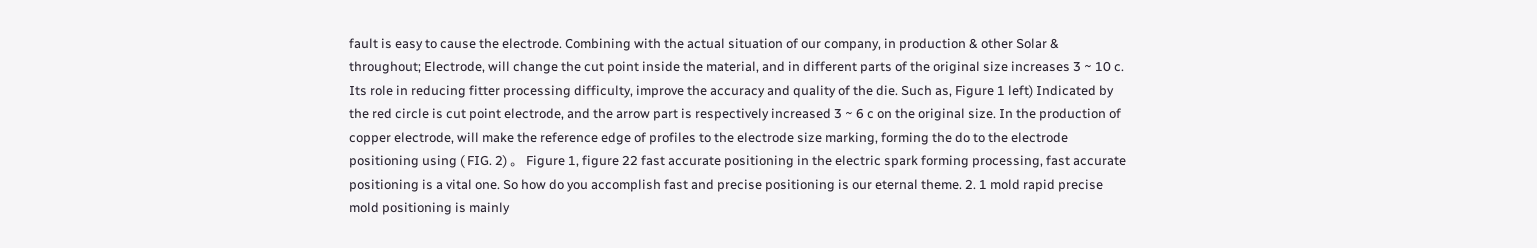fault is easy to cause the electrode. Combining with the actual situation of our company, in production & other Solar & throughout; Electrode, will change the cut point inside the material, and in different parts of the original size increases 3 ~ 10 c. Its role in reducing fitter processing difficulty, improve the accuracy and quality of the die. Such as, Figure 1 left) Indicated by the red circle is cut point electrode, and the arrow part is respectively increased 3 ~ 6 c on the original size. In the production of copper electrode, will make the reference edge of profiles to the electrode size marking, forming the do to the electrode positioning using ( FIG. 2) 。 Figure 1, figure 22 fast accurate positioning in the electric spark forming processing, fast accurate positioning is a vital one. So how do you accomplish fast and precise positioning is our eternal theme. 2. 1 mold rapid precise mold positioning is mainly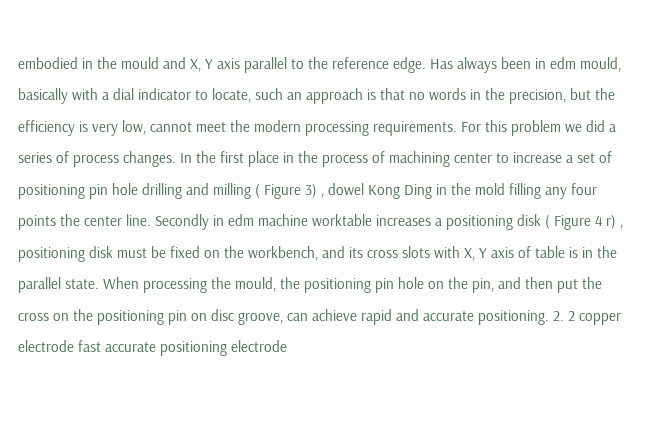embodied in the mould and X, Y axis parallel to the reference edge. Has always been in edm mould, basically with a dial indicator to locate, such an approach is that no words in the precision, but the efficiency is very low, cannot meet the modern processing requirements. For this problem we did a series of process changes. In the first place in the process of machining center to increase a set of positioning pin hole drilling and milling ( Figure 3) , dowel Kong Ding in the mold filling any four points the center line. Secondly in edm machine worktable increases a positioning disk ( Figure 4 r) , positioning disk must be fixed on the workbench, and its cross slots with X, Y axis of table is in the parallel state. When processing the mould, the positioning pin hole on the pin, and then put the cross on the positioning pin on disc groove, can achieve rapid and accurate positioning. 2. 2 copper electrode fast accurate positioning electrode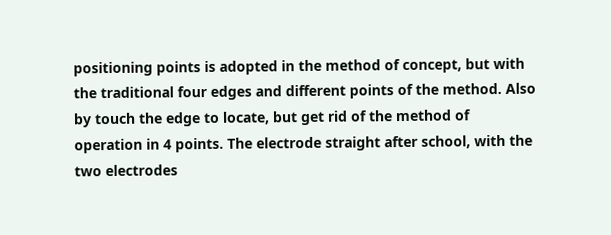positioning points is adopted in the method of concept, but with the traditional four edges and different points of the method. Also by touch the edge to locate, but get rid of the method of operation in 4 points. The electrode straight after school, with the two electrodes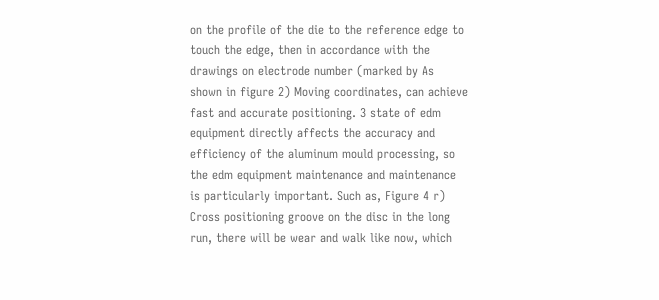on the profile of the die to the reference edge to touch the edge, then in accordance with the drawings on electrode number (marked by As shown in figure 2) Moving coordinates, can achieve fast and accurate positioning. 3 state of edm equipment directly affects the accuracy and efficiency of the aluminum mould processing, so the edm equipment maintenance and maintenance is particularly important. Such as, Figure 4 r) Cross positioning groove on the disc in the long run, there will be wear and walk like now, which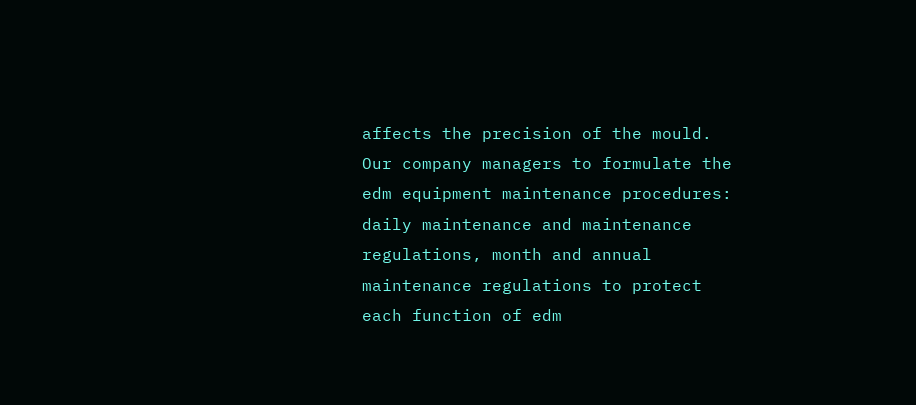affects the precision of the mould. Our company managers to formulate the edm equipment maintenance procedures: daily maintenance and maintenance regulations, month and annual maintenance regulations to protect each function of edm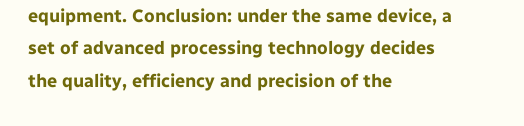equipment. Conclusion: under the same device, a set of advanced processing technology decides the quality, efficiency and precision of the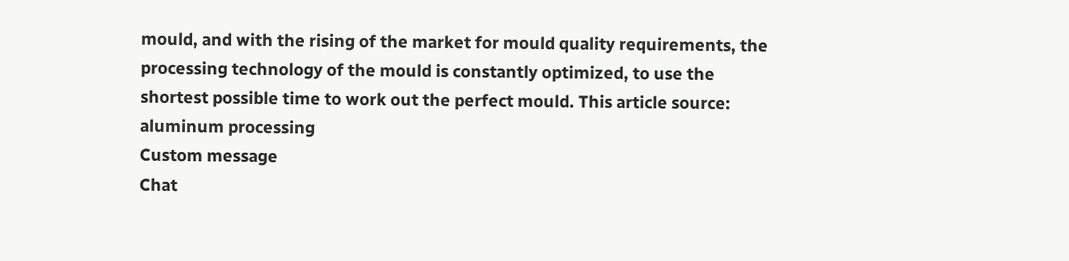mould, and with the rising of the market for mould quality requirements, the processing technology of the mould is constantly optimized, to use the shortest possible time to work out the perfect mould. This article source: aluminum processing
Custom message
Chat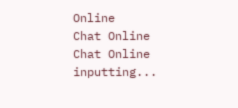Online
Chat Online
Chat Online inputting...